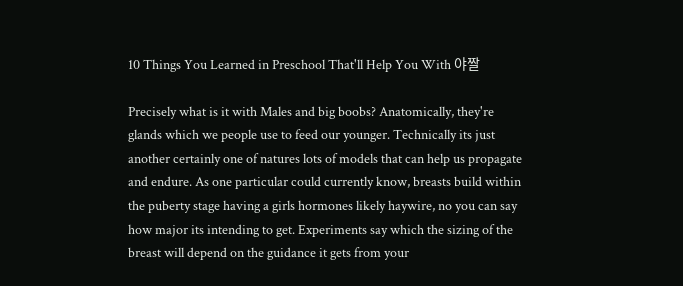10 Things You Learned in Preschool That'll Help You With 야짤

Precisely what is it with Males and big boobs? Anatomically, they're glands which we people use to feed our younger. Technically its just another certainly one of natures lots of models that can help us propagate and endure. As one particular could currently know, breasts build within the puberty stage having a girls hormones likely haywire, no you can say how major its intending to get. Experiments say which the sizing of the breast will depend on the guidance it gets from your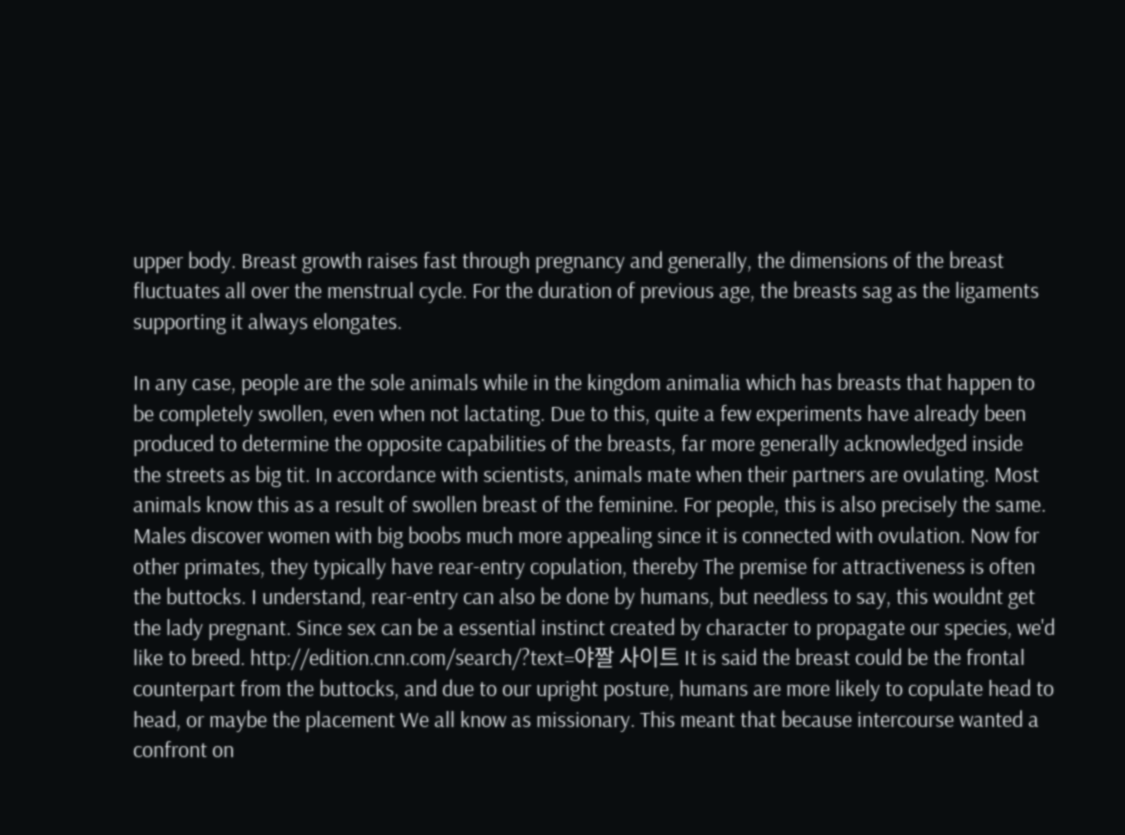upper body. Breast growth raises fast through pregnancy and generally, the dimensions of the breast fluctuates all over the menstrual cycle. For the duration of previous age, the breasts sag as the ligaments supporting it always elongates.

In any case, people are the sole animals while in the kingdom animalia which has breasts that happen to be completely swollen, even when not lactating. Due to this, quite a few experiments have already been produced to determine the opposite capabilities of the breasts, far more generally acknowledged inside the streets as big tit. In accordance with scientists, animals mate when their partners are ovulating. Most animals know this as a result of swollen breast of the feminine. For people, this is also precisely the same. Males discover women with big boobs much more appealing since it is connected with ovulation. Now for other primates, they typically have rear-entry copulation, thereby The premise for attractiveness is often the buttocks. I understand, rear-entry can also be done by humans, but needless to say, this wouldnt get the lady pregnant. Since sex can be a essential instinct created by character to propagate our species, we'd like to breed. http://edition.cnn.com/search/?text=야짤 사이트 It is said the breast could be the frontal counterpart from the buttocks, and due to our upright posture, humans are more likely to copulate head to head, or maybe the placement We all know as missionary. This meant that because intercourse wanted a confront on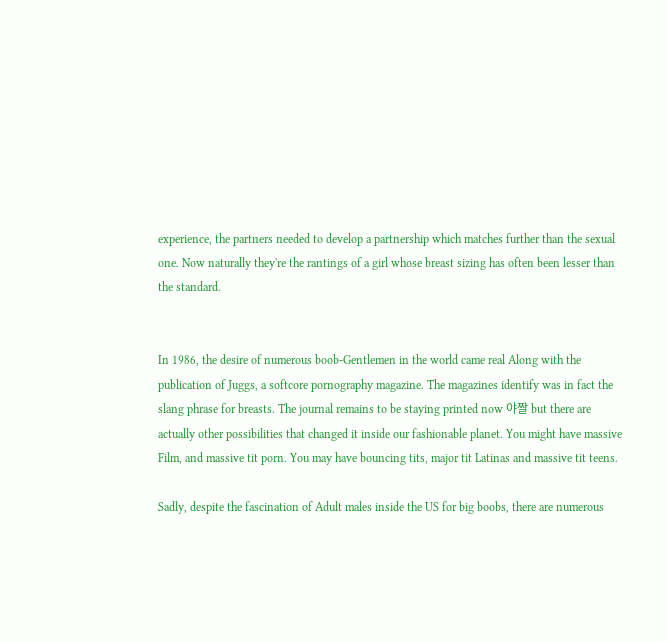experience, the partners needed to develop a partnership which matches further than the sexual one. Now naturally they're the rantings of a girl whose breast sizing has often been lesser than the standard.


In 1986, the desire of numerous boob-Gentlemen in the world came real Along with the publication of Juggs, a softcore pornography magazine. The magazines identify was in fact the slang phrase for breasts. The journal remains to be staying printed now 야짤 but there are actually other possibilities that changed it inside our fashionable planet. You might have massive Film, and massive tit porn. You may have bouncing tits, major tit Latinas and massive tit teens.

Sadly, despite the fascination of Adult males inside the US for big boobs, there are numerous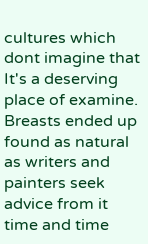cultures which dont imagine that It's a deserving place of examine. Breasts ended up found as natural as writers and painters seek advice from it time and time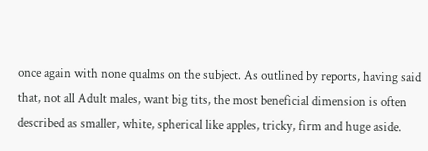once again with none qualms on the subject. As outlined by reports, having said that, not all Adult males, want big tits, the most beneficial dimension is often described as smaller, white, spherical like apples, tricky, firm and huge aside.